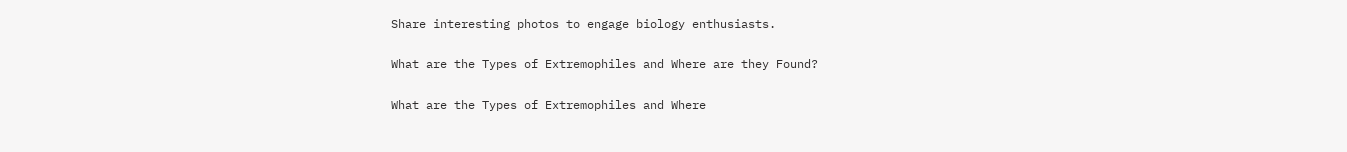Share interesting photos to engage biology enthusiasts.

What are the Types of Extremophiles and Where are they Found?

What are the Types of Extremophiles and Where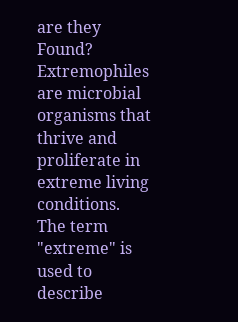are they Found?
Extremophiles are microbial organisms that thrive and proliferate in extreme living conditions. The term "extreme" is used to describe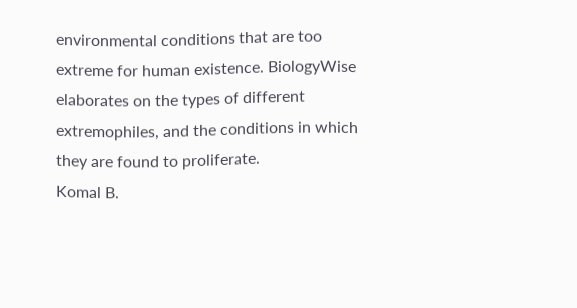environmental conditions that are too extreme for human existence. BiologyWise elaborates on the types of different extremophiles, and the conditions in which they are found to proliferate.
Komal B.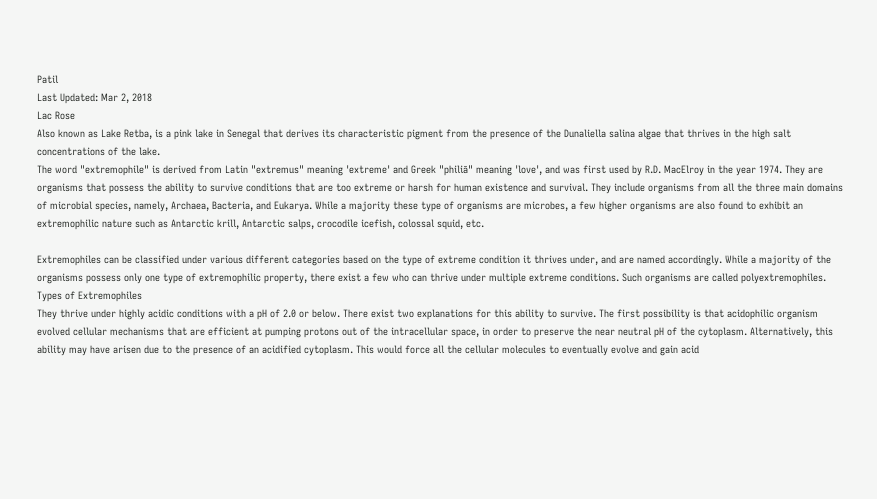Patil
Last Updated: Mar 2, 2018
Lac Rose
Also known as Lake Retba, is a pink lake in Senegal that derives its characteristic pigment from the presence of the Dunaliella salina algae that thrives in the high salt concentrations of the lake.
The word "extremophile" is derived from Latin "extremus" meaning 'extreme' and Greek "philiā" meaning 'love', and was first used by R.D. MacElroy in the year 1974. They are organisms that possess the ability to survive conditions that are too extreme or harsh for human existence and survival. They include organisms from all the three main domains of microbial species, namely, Archaea, Bacteria, and Eukarya. While a majority these type of organisms are microbes, a few higher organisms are also found to exhibit an extremophilic nature such as Antarctic krill, Antarctic salps, crocodile icefish, colossal squid, etc.

Extremophiles can be classified under various different categories based on the type of extreme condition it thrives under, and are named accordingly. While a majority of the organisms possess only one type of extremophilic property, there exist a few who can thrive under multiple extreme conditions. Such organisms are called polyextremophiles.
Types of Extremophiles
They thrive under highly acidic conditions with a pH of 2.0 or below. There exist two explanations for this ability to survive. The first possibility is that acidophilic organism evolved cellular mechanisms that are efficient at pumping protons out of the intracellular space, in order to preserve the near neutral pH of the cytoplasm. Alternatively, this ability may have arisen due to the presence of an acidified cytoplasm. This would force all the cellular molecules to eventually evolve and gain acid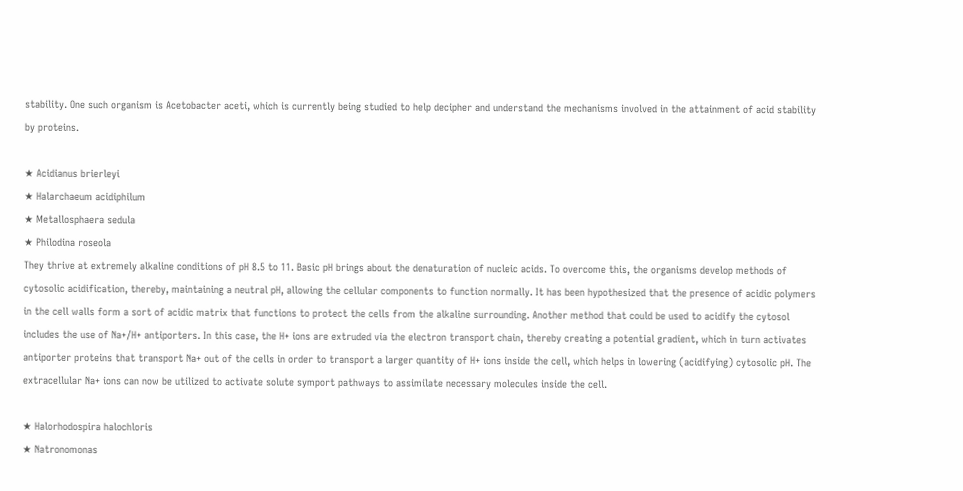stability. One such organism is Acetobacter aceti, which is currently being studied to help decipher and understand the mechanisms involved in the attainment of acid stability by proteins.

★ Acidianus brierleyi
★ Halarchaeum acidiphilum
★ Metallosphaera sedula
★ Philodina roseola
They thrive at extremely alkaline conditions of pH 8.5 to 11. Basic pH brings about the denaturation of nucleic acids. To overcome this, the organisms develop methods of cytosolic acidification, thereby, maintaining a neutral pH, allowing the cellular components to function normally. It has been hypothesized that the presence of acidic polymers in the cell walls form a sort of acidic matrix that functions to protect the cells from the alkaline surrounding. Another method that could be used to acidify the cytosol includes the use of Na+/H+ antiporters. In this case, the H+ ions are extruded via the electron transport chain, thereby creating a potential gradient, which in turn activates antiporter proteins that transport Na+ out of the cells in order to transport a larger quantity of H+ ions inside the cell, which helps in lowering (acidifying) cytosolic pH. The extracellular Na+ ions can now be utilized to activate solute symport pathways to assimilate necessary molecules inside the cell.

★ Halorhodospira halochloris
★ Natronomonas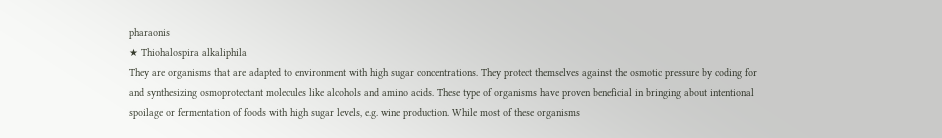pharaonis
★ Thiohalospira alkaliphila
They are organisms that are adapted to environment with high sugar concentrations. They protect themselves against the osmotic pressure by coding for and synthesizing osmoprotectant molecules like alcohols and amino acids. These type of organisms have proven beneficial in bringing about intentional spoilage or fermentation of foods with high sugar levels, e.g. wine production. While most of these organisms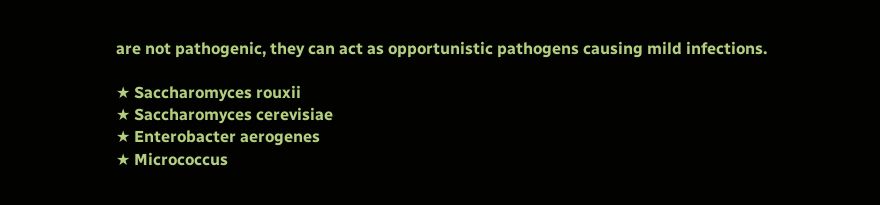are not pathogenic, they can act as opportunistic pathogens causing mild infections.

★ Saccharomyces rouxii
★ Saccharomyces cerevisiae
★ Enterobacter aerogenes
★ Micrococcus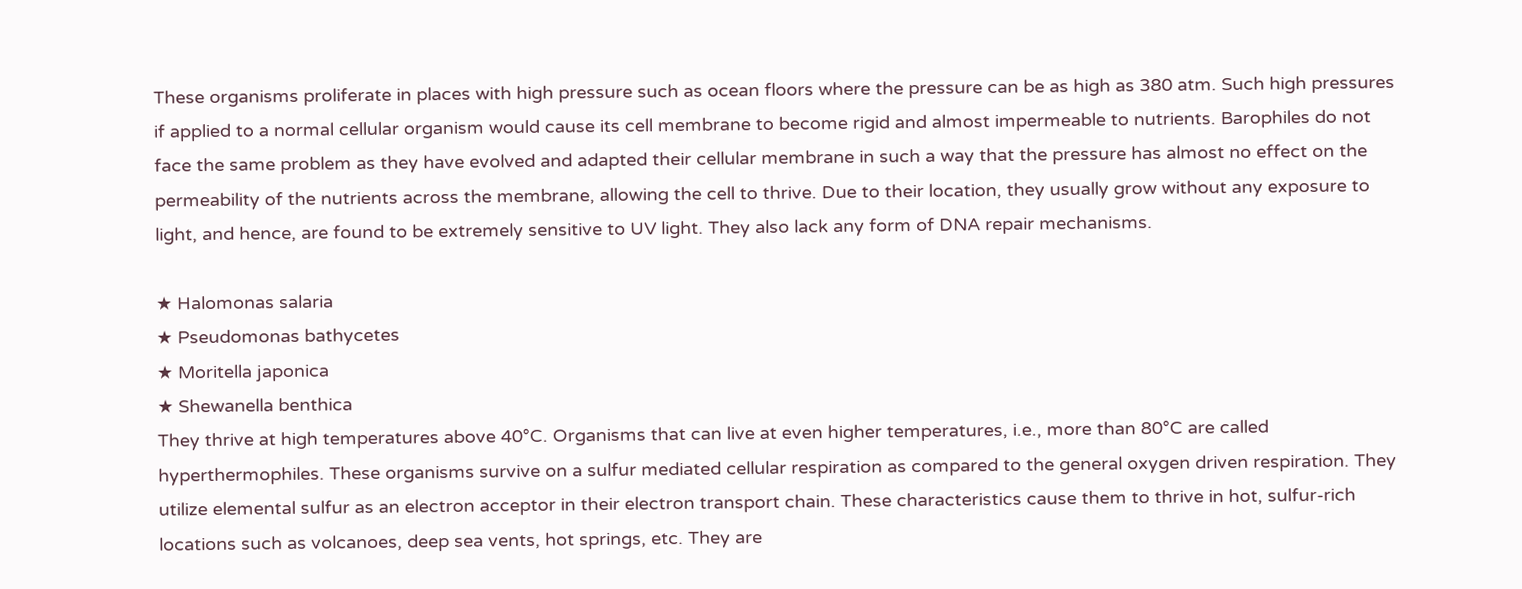These organisms proliferate in places with high pressure such as ocean floors where the pressure can be as high as 380 atm. Such high pressures if applied to a normal cellular organism would cause its cell membrane to become rigid and almost impermeable to nutrients. Barophiles do not face the same problem as they have evolved and adapted their cellular membrane in such a way that the pressure has almost no effect on the permeability of the nutrients across the membrane, allowing the cell to thrive. Due to their location, they usually grow without any exposure to light, and hence, are found to be extremely sensitive to UV light. They also lack any form of DNA repair mechanisms.

★ Halomonas salaria
★ Pseudomonas bathycetes
★ Moritella japonica
★ Shewanella benthica
They thrive at high temperatures above 40°C. Organisms that can live at even higher temperatures, i.e., more than 80°C are called hyperthermophiles. These organisms survive on a sulfur mediated cellular respiration as compared to the general oxygen driven respiration. They utilize elemental sulfur as an electron acceptor in their electron transport chain. These characteristics cause them to thrive in hot, sulfur-rich locations such as volcanoes, deep sea vents, hot springs, etc. They are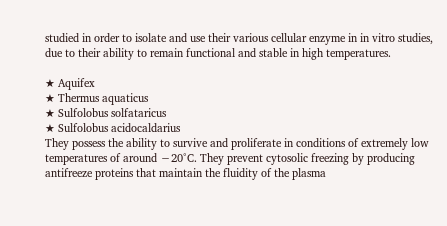studied in order to isolate and use their various cellular enzyme in in vitro studies, due to their ability to remain functional and stable in high temperatures.

★ Aquifex
★ Thermus aquaticus
★ Sulfolobus solfataricus
★ Sulfolobus acidocaldarius
They possess the ability to survive and proliferate in conditions of extremely low temperatures of around −20°C. They prevent cytosolic freezing by producing antifreeze proteins that maintain the fluidity of the plasma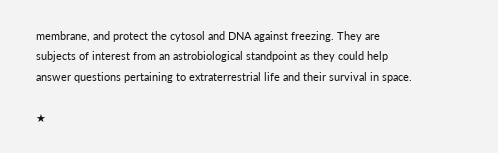membrane, and protect the cytosol and DNA against freezing. They are subjects of interest from an astrobiological standpoint as they could help answer questions pertaining to extraterrestrial life and their survival in space.

★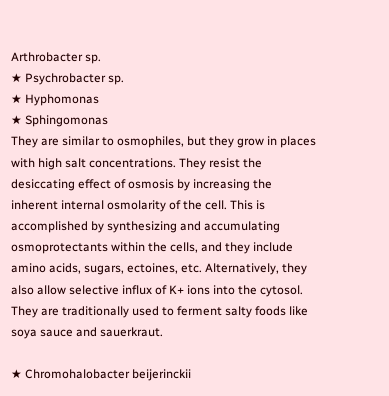Arthrobacter sp.
★ Psychrobacter sp.
★ Hyphomonas
★ Sphingomonas
They are similar to osmophiles, but they grow in places with high salt concentrations. They resist the desiccating effect of osmosis by increasing the inherent internal osmolarity of the cell. This is accomplished by synthesizing and accumulating osmoprotectants within the cells, and they include amino acids, sugars, ectoines, etc. Alternatively, they also allow selective influx of K+ ions into the cytosol. They are traditionally used to ferment salty foods like soya sauce and sauerkraut.

★ Chromohalobacter beijerinckii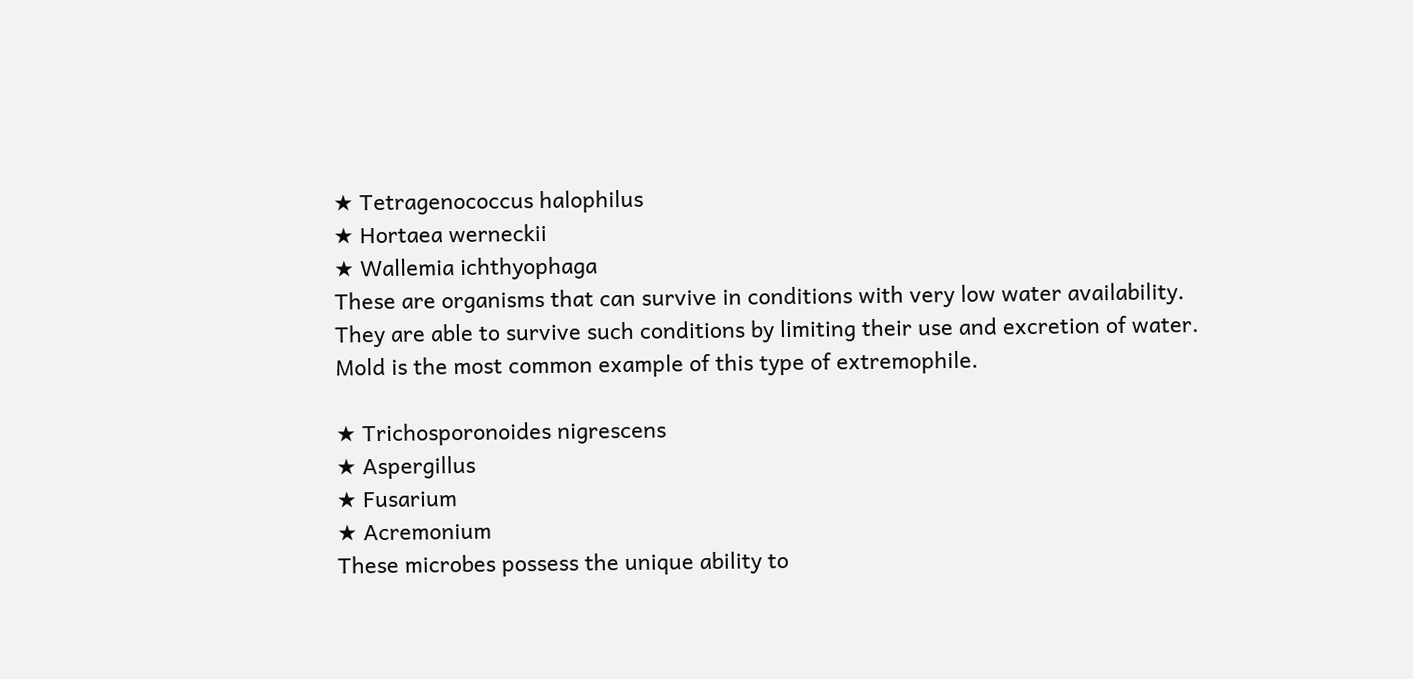★ Tetragenococcus halophilus
★ Hortaea werneckii
★ Wallemia ichthyophaga
These are organisms that can survive in conditions with very low water availability. They are able to survive such conditions by limiting their use and excretion of water. Mold is the most common example of this type of extremophile.

★ Trichosporonoides nigrescens
★ Aspergillus
★ Fusarium
★ Acremonium
These microbes possess the unique ability to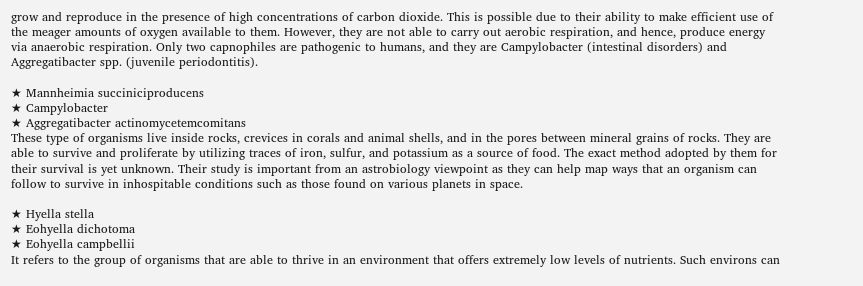grow and reproduce in the presence of high concentrations of carbon dioxide. This is possible due to their ability to make efficient use of the meager amounts of oxygen available to them. However, they are not able to carry out aerobic respiration, and hence, produce energy via anaerobic respiration. Only two capnophiles are pathogenic to humans, and they are Campylobacter (intestinal disorders) and Aggregatibacter spp. (juvenile periodontitis).

★ Mannheimia succiniciproducens
★ Campylobacter
★ Aggregatibacter actinomycetemcomitans
These type of organisms live inside rocks, crevices in corals and animal shells, and in the pores between mineral grains of rocks. They are able to survive and proliferate by utilizing traces of iron, sulfur, and potassium as a source of food. The exact method adopted by them for their survival is yet unknown. Their study is important from an astrobiology viewpoint as they can help map ways that an organism can follow to survive in inhospitable conditions such as those found on various planets in space.

★ Hyella stella
★ Eohyella dichotoma
★ Eohyella campbellii
It refers to the group of organisms that are able to thrive in an environment that offers extremely low levels of nutrients. Such environs can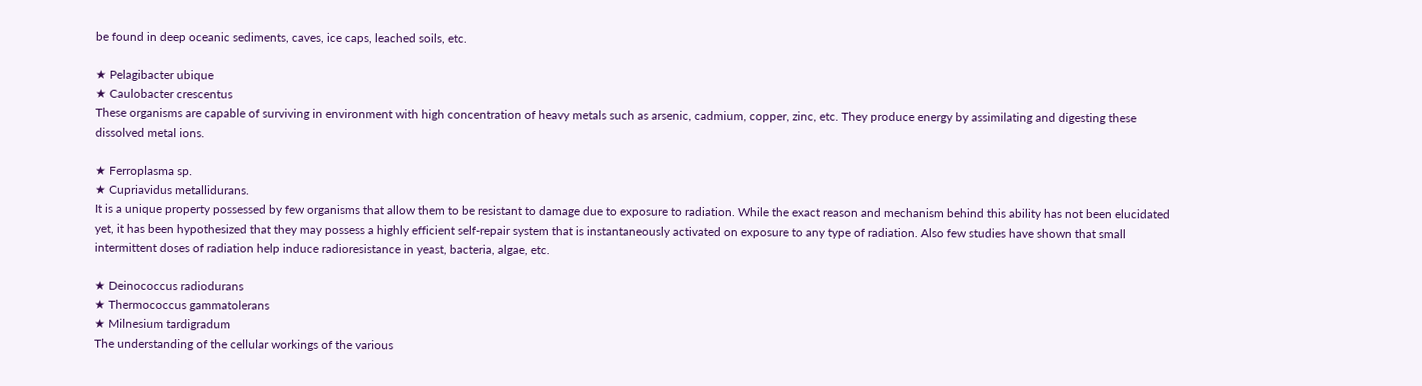be found in deep oceanic sediments, caves, ice caps, leached soils, etc.

★ Pelagibacter ubique
★ Caulobacter crescentus
These organisms are capable of surviving in environment with high concentration of heavy metals such as arsenic, cadmium, copper, zinc, etc. They produce energy by assimilating and digesting these dissolved metal ions.

★ Ferroplasma sp.
★ Cupriavidus metallidurans.
It is a unique property possessed by few organisms that allow them to be resistant to damage due to exposure to radiation. While the exact reason and mechanism behind this ability has not been elucidated yet, it has been hypothesized that they may possess a highly efficient self-repair system that is instantaneously activated on exposure to any type of radiation. Also few studies have shown that small intermittent doses of radiation help induce radioresistance in yeast, bacteria, algae, etc.

★ Deinococcus radiodurans
★ Thermococcus gammatolerans
★ Milnesium tardigradum
The understanding of the cellular workings of the various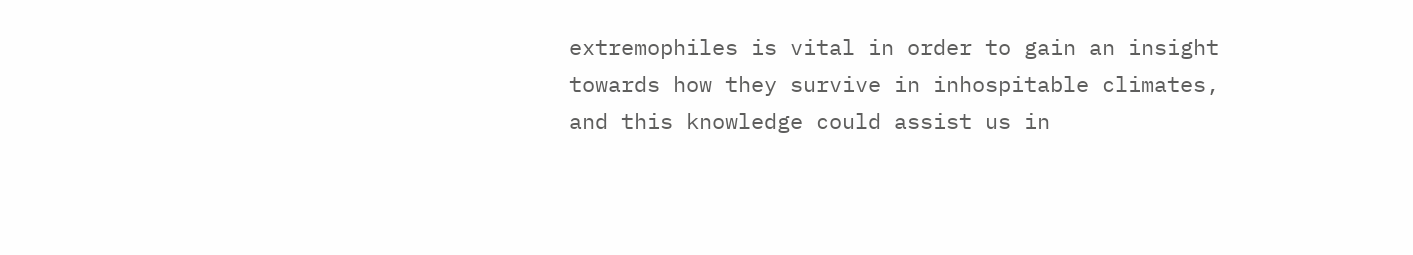extremophiles is vital in order to gain an insight towards how they survive in inhospitable climates, and this knowledge could assist us in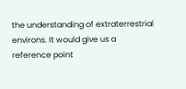the understanding of extraterrestrial environs. It would give us a reference point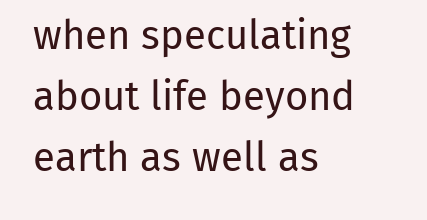when speculating about life beyond earth as well as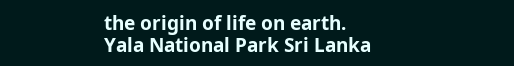the origin of life on earth.
Yala National Park Sri Lanka